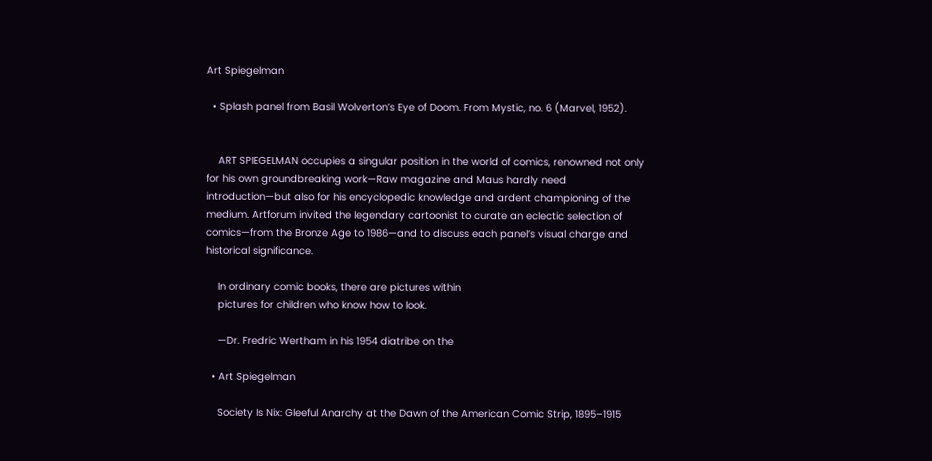Art Spiegelman

  • Splash panel from Basil Wolverton’s Eye of Doom. From Mystic, no. 6 (Marvel, 1952).


    ART SPIEGELMAN occupies a singular position in the world of comics, renowned not only for his own groundbreaking work—Raw magazine and Maus hardly need introduction—but also for his encyclopedic knowledge and ardent championing of the medium. Artforum invited the legendary cartoonist to curate an eclectic selection of comics—from the Bronze Age to 1986—and to discuss each panel’s visual charge and historical significance.

    In ordinary comic books, there are pictures within
    pictures for children who know how to look.

    —Dr. Fredric Wertham in his 1954 diatribe on the

  • Art Spiegelman

    Society Is Nix: Gleeful Anarchy at the Dawn of the American Comic Strip, 1895–1915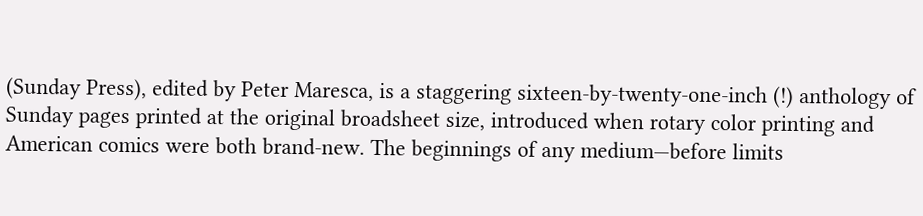(Sunday Press), edited by Peter Maresca, is a staggering sixteen-by-twenty-one-inch (!) anthology of Sunday pages printed at the original broadsheet size, introduced when rotary color printing and American comics were both brand-new. The beginnings of any medium—before limits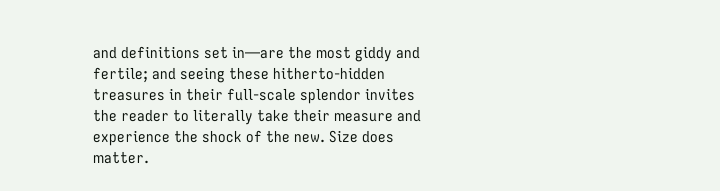and definitions set in—are the most giddy and fertile; and seeing these hitherto-hidden treasures in their full-scale splendor invites the reader to literally take their measure and experience the shock of the new. Size does matter.